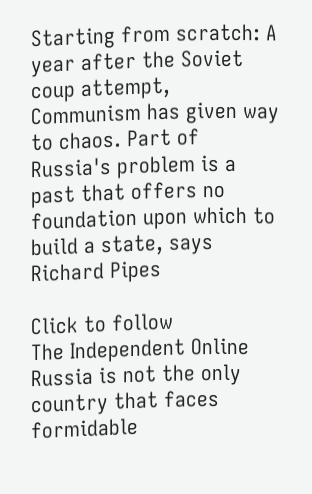Starting from scratch: A year after the Soviet coup attempt, Communism has given way to chaos. Part of Russia's problem is a past that offers no foundation upon which to build a state, says Richard Pipes

Click to follow
The Independent Online
Russia is not the only country that faces formidable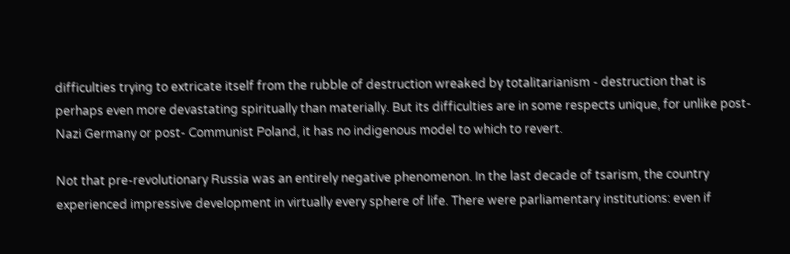difficulties trying to extricate itself from the rubble of destruction wreaked by totalitarianism - destruction that is perhaps even more devastating spiritually than materially. But its difficulties are in some respects unique, for unlike post-Nazi Germany or post- Communist Poland, it has no indigenous model to which to revert.

Not that pre-revolutionary Russia was an entirely negative phenomenon. In the last decade of tsarism, the country experienced impressive development in virtually every sphere of life. There were parliamentary institutions: even if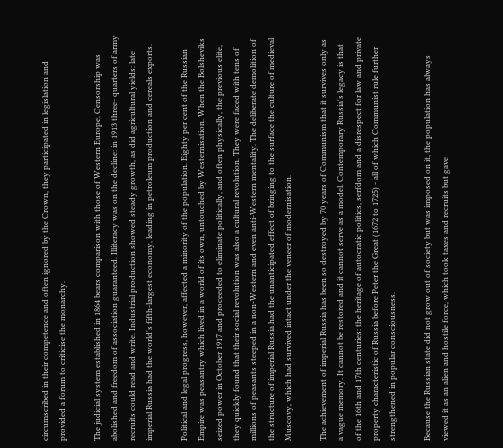circumscribed in their competence and often ignored by the Crown, they participated in legislation and provided a forum to criticise the monarchy.

The judicial system established in 1864 bears comparison with those of Western Europe. Censorship was abolished and freedom of association guaranteed. Illiteracy was on the decline: in 1913 three- quarters of army recruits could read and write. Industrial production showed steady growth, as did agricultural yields: late imperial Russia had the world's fifth-largest economy, leading in petroleum production and cereals exports.

Political and legal progress, however, affected a minority of the population. Eighty per cent of the Russian Empire was peasantry which lived in a world of its own, untouched by Westernisation. When the Bolsheviks seized power in October 1917 and proceeded to eliminate politically, and often physically, the previous elite, they quickly found that their social revolution was also a cultural revolution. They were faced with tens of millions of peasants steeped in a non-Western and even anti-Western mentality. The deliberate demolition of the structure of imperial Russia had the unanticipated effect of bringing to the surface the culture of medieval Muscovy, which had survived intact under the veneer of modernisation.

The achievement of imperial Russia has been so destroyed by 70 years of Communism that it survives only as a vague memory. It cannot be restored and it cannot serve as a model. Contemporary Russia's legacy is that of the 16th and 17th centuries: the heritage of autocratic politics, serfdom and a disrespect for law and private property characteristic of Russia before Peter the Great (1672 to 1725) - all of which Communist rule further strengthened in popular consciousness.

Because the Russian state did not grow out of society but was imposed on it, the population has always viewed it as an alien and hostile force, which took taxes and recruits but gave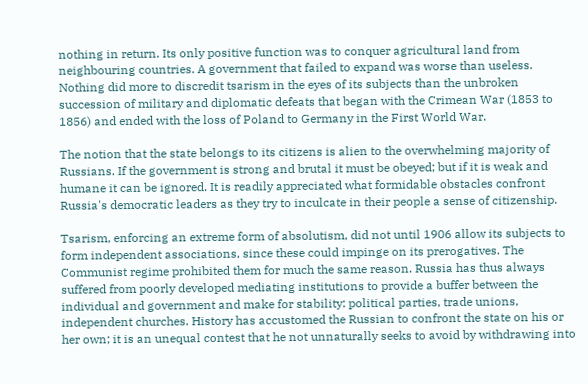nothing in return. Its only positive function was to conquer agricultural land from neighbouring countries. A government that failed to expand was worse than useless. Nothing did more to discredit tsarism in the eyes of its subjects than the unbroken succession of military and diplomatic defeats that began with the Crimean War (1853 to 1856) and ended with the loss of Poland to Germany in the First World War.

The notion that the state belongs to its citizens is alien to the overwhelming majority of Russians. If the government is strong and brutal it must be obeyed; but if it is weak and humane it can be ignored. It is readily appreciated what formidable obstacles confront Russia's democratic leaders as they try to inculcate in their people a sense of citizenship.

Tsarism, enforcing an extreme form of absolutism, did not until 1906 allow its subjects to form independent associations, since these could impinge on its prerogatives. The Communist regime prohibited them for much the same reason. Russia has thus always suffered from poorly developed mediating institutions to provide a buffer between the individual and government and make for stability: political parties, trade unions, independent churches. History has accustomed the Russian to confront the state on his or her own; it is an unequal contest that he not unnaturally seeks to avoid by withdrawing into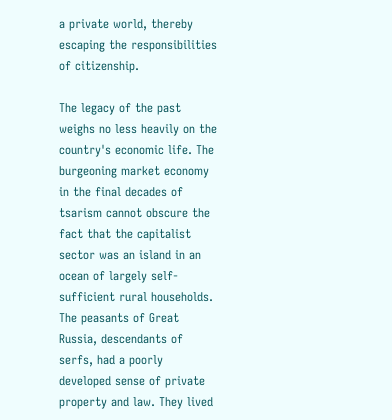a private world, thereby escaping the responsibilities of citizenship.

The legacy of the past weighs no less heavily on the country's economic life. The burgeoning market economy in the final decades of tsarism cannot obscure the fact that the capitalist sector was an island in an ocean of largely self-sufficient rural households. The peasants of Great Russia, descendants of serfs, had a poorly developed sense of private property and law. They lived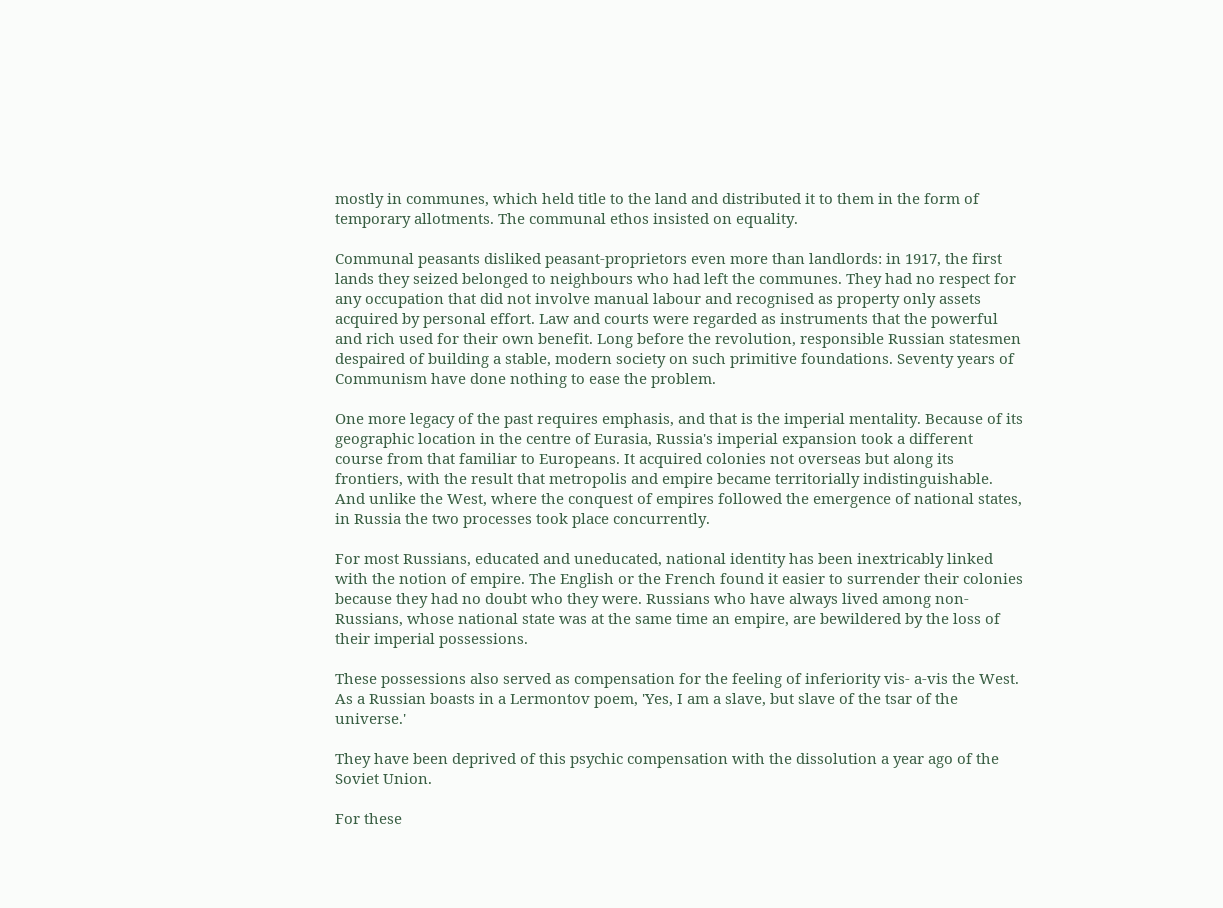mostly in communes, which held title to the land and distributed it to them in the form of temporary allotments. The communal ethos insisted on equality.

Communal peasants disliked peasant-proprietors even more than landlords: in 1917, the first lands they seized belonged to neighbours who had left the communes. They had no respect for any occupation that did not involve manual labour and recognised as property only assets acquired by personal effort. Law and courts were regarded as instruments that the powerful and rich used for their own benefit. Long before the revolution, responsible Russian statesmen despaired of building a stable, modern society on such primitive foundations. Seventy years of Communism have done nothing to ease the problem.

One more legacy of the past requires emphasis, and that is the imperial mentality. Because of its geographic location in the centre of Eurasia, Russia's imperial expansion took a different course from that familiar to Europeans. It acquired colonies not overseas but along its frontiers, with the result that metropolis and empire became territorially indistinguishable. And unlike the West, where the conquest of empires followed the emergence of national states, in Russia the two processes took place concurrently.

For most Russians, educated and uneducated, national identity has been inextricably linked with the notion of empire. The English or the French found it easier to surrender their colonies because they had no doubt who they were. Russians who have always lived among non-Russians, whose national state was at the same time an empire, are bewildered by the loss of their imperial possessions.

These possessions also served as compensation for the feeling of inferiority vis- a-vis the West. As a Russian boasts in a Lermontov poem, 'Yes, I am a slave, but slave of the tsar of the universe.'

They have been deprived of this psychic compensation with the dissolution a year ago of the Soviet Union.

For these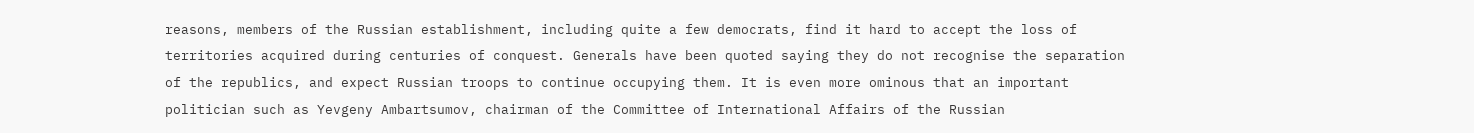reasons, members of the Russian establishment, including quite a few democrats, find it hard to accept the loss of territories acquired during centuries of conquest. Generals have been quoted saying they do not recognise the separation of the republics, and expect Russian troops to continue occupying them. It is even more ominous that an important politician such as Yevgeny Ambartsumov, chairman of the Committee of International Affairs of the Russian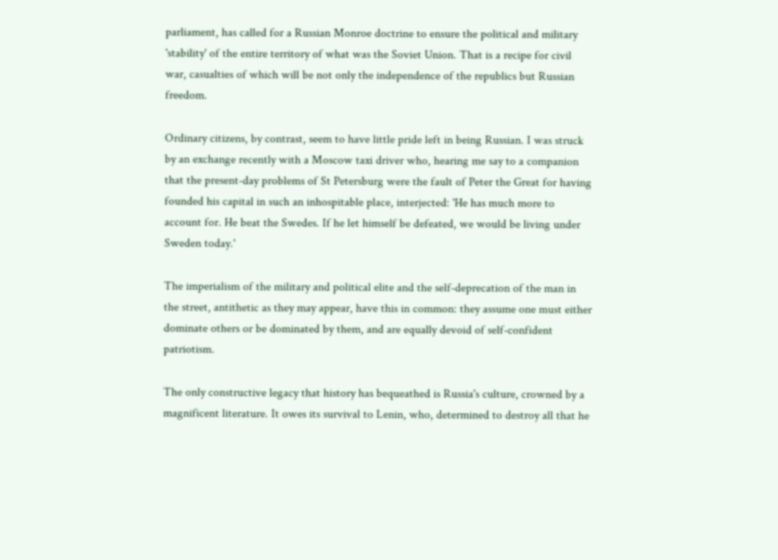parliament, has called for a Russian Monroe doctrine to ensure the political and military 'stability' of the entire territory of what was the Soviet Union. That is a recipe for civil war, casualties of which will be not only the independence of the republics but Russian freedom.

Ordinary citizens, by contrast, seem to have little pride left in being Russian. I was struck by an exchange recently with a Moscow taxi driver who, hearing me say to a companion that the present-day problems of St Petersburg were the fault of Peter the Great for having founded his capital in such an inhospitable place, interjected: 'He has much more to account for. He beat the Swedes. If he let himself be defeated, we would be living under Sweden today.'

The imperialism of the military and political elite and the self-deprecation of the man in the street, antithetic as they may appear, have this in common: they assume one must either dominate others or be dominated by them, and are equally devoid of self-confident patriotism.

The only constructive legacy that history has bequeathed is Russia's culture, crowned by a magnificent literature. It owes its survival to Lenin, who, determined to destroy all that he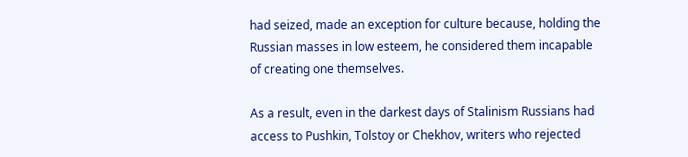had seized, made an exception for culture because, holding the Russian masses in low esteem, he considered them incapable of creating one themselves.

As a result, even in the darkest days of Stalinism Russians had access to Pushkin, Tolstoy or Chekhov, writers who rejected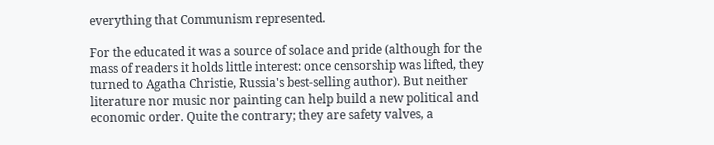everything that Communism represented.

For the educated it was a source of solace and pride (although for the mass of readers it holds little interest: once censorship was lifted, they turned to Agatha Christie, Russia's best-selling author). But neither literature nor music nor painting can help build a new political and economic order. Quite the contrary; they are safety valves, a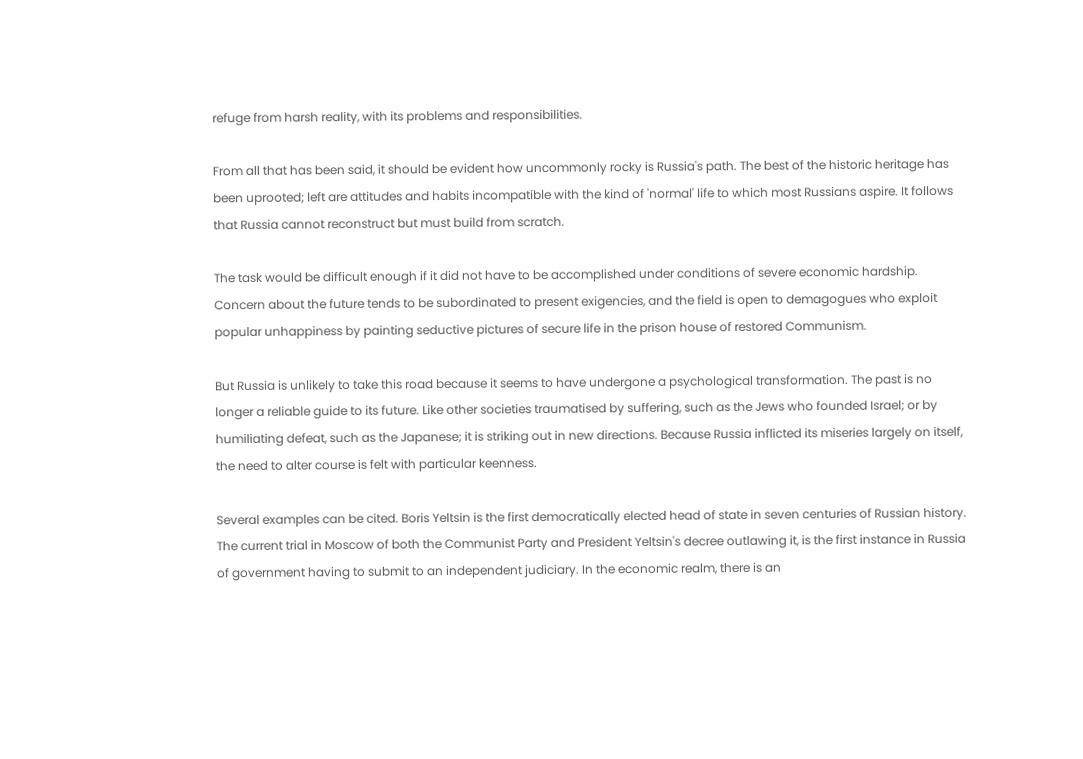refuge from harsh reality, with its problems and responsibilities.

From all that has been said, it should be evident how uncommonly rocky is Russia's path. The best of the historic heritage has been uprooted; left are attitudes and habits incompatible with the kind of 'normal' life to which most Russians aspire. It follows that Russia cannot reconstruct but must build from scratch.

The task would be difficult enough if it did not have to be accomplished under conditions of severe economic hardship. Concern about the future tends to be subordinated to present exigencies, and the field is open to demagogues who exploit popular unhappiness by painting seductive pictures of secure life in the prison house of restored Communism.

But Russia is unlikely to take this road because it seems to have undergone a psychological transformation. The past is no longer a reliable guide to its future. Like other societies traumatised by suffering, such as the Jews who founded Israel; or by humiliating defeat, such as the Japanese; it is striking out in new directions. Because Russia inflicted its miseries largely on itself, the need to alter course is felt with particular keenness.

Several examples can be cited. Boris Yeltsin is the first democratically elected head of state in seven centuries of Russian history. The current trial in Moscow of both the Communist Party and President Yeltsin's decree outlawing it, is the first instance in Russia of government having to submit to an independent judiciary. In the economic realm, there is an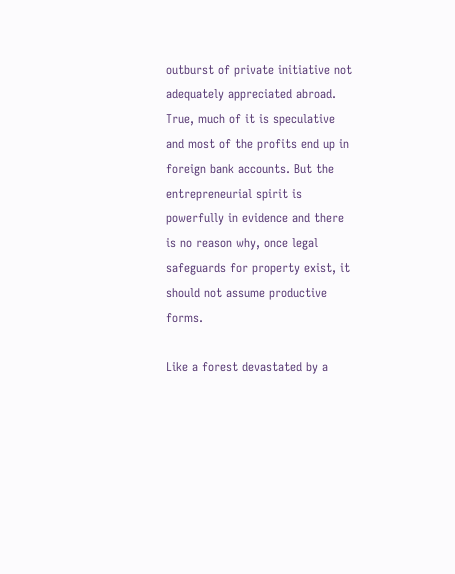outburst of private initiative not adequately appreciated abroad. True, much of it is speculative and most of the profits end up in foreign bank accounts. But the entrepreneurial spirit is powerfully in evidence and there is no reason why, once legal safeguards for property exist, it should not assume productive forms.

Like a forest devastated by a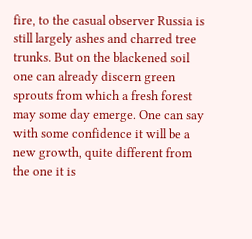fire, to the casual observer Russia is still largely ashes and charred tree trunks. But on the blackened soil one can already discern green sprouts from which a fresh forest may some day emerge. One can say with some confidence it will be a new growth, quite different from the one it is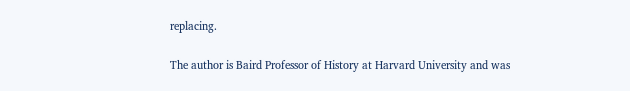replacing.

The author is Baird Professor of History at Harvard University and was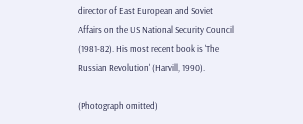director of East European and Soviet Affairs on the US National Security Council (1981-82). His most recent book is 'The Russian Revolution' (Harvill, 1990).

(Photograph omitted)